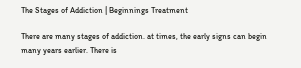The Stages of Addiction | Beginnings Treatment

There are many stages of addiction. at times, the early signs can begin many years earlier. There is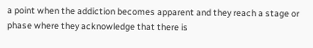a point when the addiction becomes apparent and they reach a stage or phase where they acknowledge that there is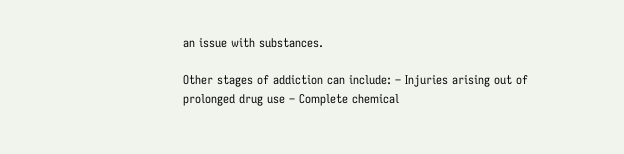an issue with substances.

Other stages of addiction can include: – Injuries arising out of prolonged drug use – Complete chemical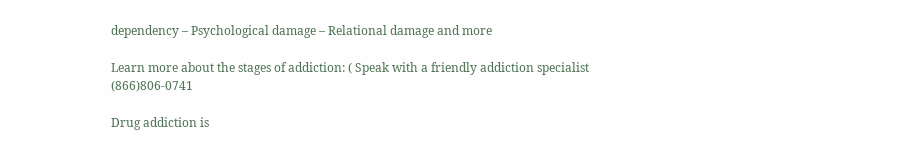dependency – Psychological damage – Relational damage and more

Learn more about the stages of addiction: ( Speak with a friendly addiction specialist (866)806-0741

Drug addiction is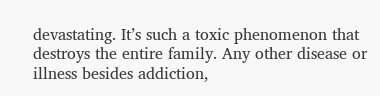devastating. It’s such a toxic phenomenon that destroys the entire family. Any other disease or illness besides addiction,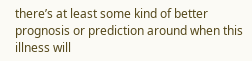there’s at least some kind of better prognosis or prediction around when this illness will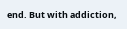end. But with addiction,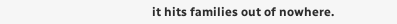it hits families out of nowhere.